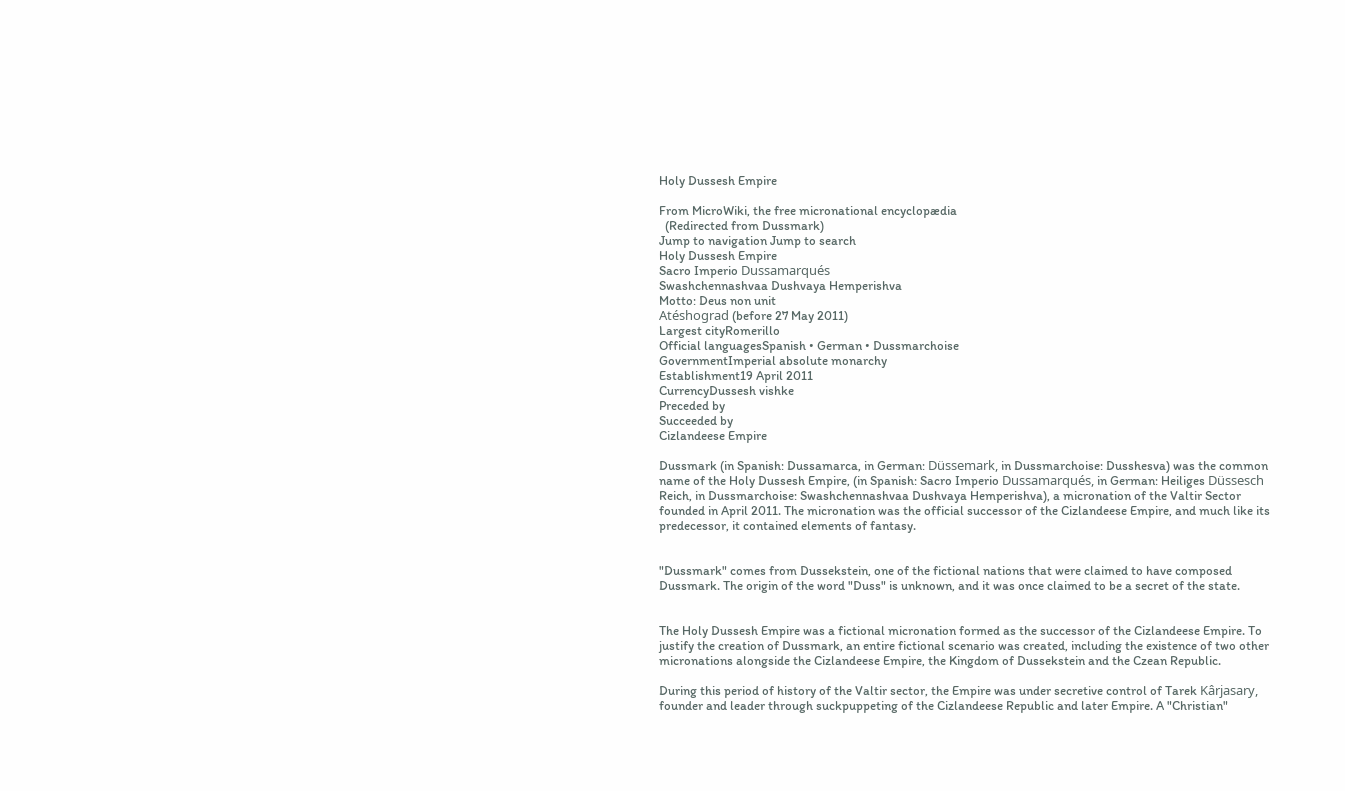Holy Dussesh Empire

From MicroWiki, the free micronational encyclopædia
  (Redirected from Dussmark)
Jump to navigation Jump to search
Holy Dussesh Empire
Sacro Imperio Dussamarqués
Swashchennashvaa Dushvaya Hemperishva
Motto: Deus non unit
Atéshograd (before 27 May 2011)
Largest cityRomerillo
Official languagesSpanish • German • Dussmarchoise
GovernmentImperial absolute monarchy
Establishment19 April 2011
CurrencyDussesh vishke
Preceded by
Succeeded by
Cizlandeese Empire

Dussmark (in Spanish: Dussamarca, in German: Düssemark, in Dussmarchoise: Dusshesva) was the common name of the Holy Dussesh Empire, (in Spanish: Sacro Imperio Dussamarqués, in German: Heiliges Düssesch Reich, in Dussmarchoise: Swashchennashvaa Dushvaya Hemperishva), a micronation of the Valtir Sector founded in April 2011. The micronation was the official successor of the Cizlandeese Empire, and much like its predecessor, it contained elements of fantasy.


"Dussmark" comes from Dussekstein, one of the fictional nations that were claimed to have composed Dussmark. The origin of the word "Duss" is unknown, and it was once claimed to be a secret of the state.


The Holy Dussesh Empire was a fictional micronation formed as the successor of the Cizlandeese Empire. To justify the creation of Dussmark, an entire fictional scenario was created, including the existence of two other micronations alongside the Cizlandeese Empire, the Kingdom of Dussekstein and the Czean Republic.

During this period of history of the Valtir sector, the Empire was under secretive control of Tarek Kârjasary, founder and leader through suckpuppeting of the Cizlandeese Republic and later Empire. A "Christian"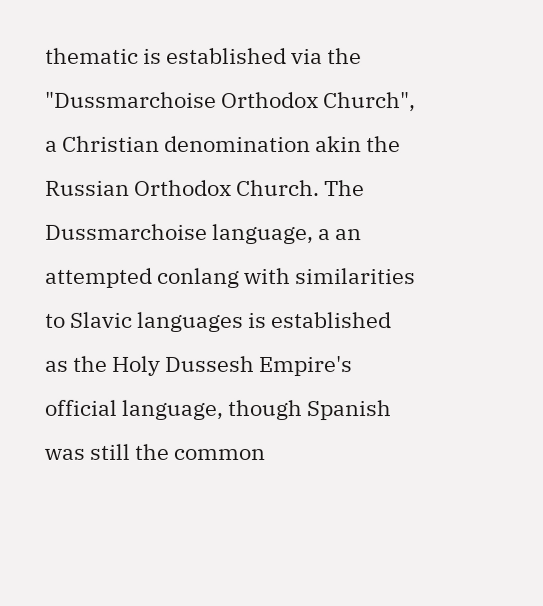thematic is established via the "Dussmarchoise Orthodox Church", a Christian denomination akin the Russian Orthodox Church. The Dussmarchoise language, a an attempted conlang with similarities to Slavic languages is established as the Holy Dussesh Empire's official language, though Spanish was still the common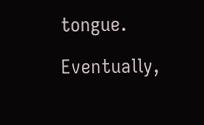tongue.

Eventually,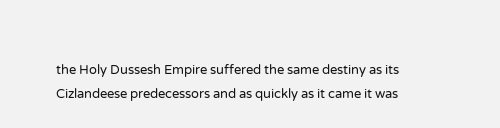the Holy Dussesh Empire suffered the same destiny as its Cizlandeese predecessors and as quickly as it came it was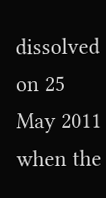dissolved on 25 May 2011 when the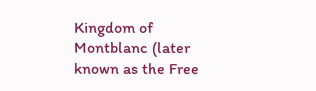Kingdom of Montblanc (later known as the Free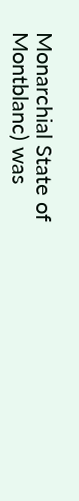Monarchial State of Montblanc) was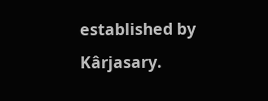established by Kârjasary.